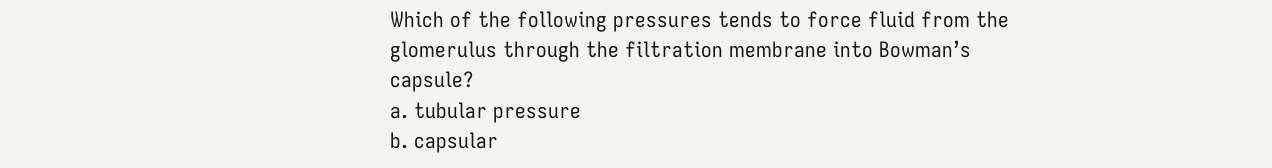Which of the following pressures tends to force fluid from the glomerulus through the filtration membrane into Bowman’s capsule?
a. tubular pressure
b. capsular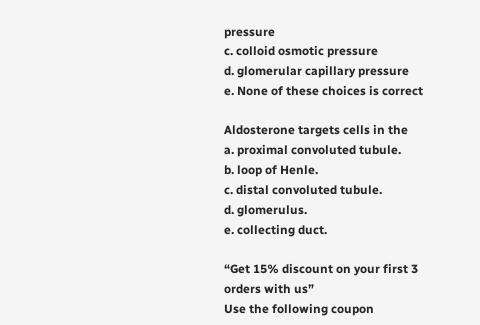pressure
c. colloid osmotic pressure
d. glomerular capillary pressure
e. None of these choices is correct

Aldosterone targets cells in the
a. proximal convoluted tubule.
b. loop of Henle.
c. distal convoluted tubule.
d. glomerulus.
e. collecting duct.

“Get 15% discount on your first 3 orders with us”
Use the following coupon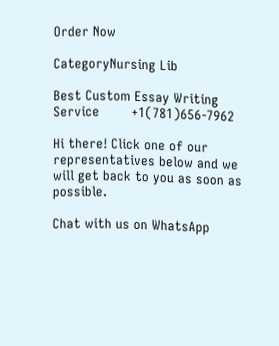Order Now

CategoryNursing Lib

Best Custom Essay Writing Service        +1(781)656-7962

Hi there! Click one of our representatives below and we will get back to you as soon as possible.

Chat with us on WhatsApp